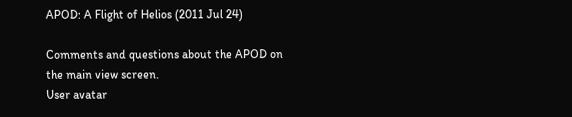APOD: A Flight of Helios (2011 Jul 24)

Comments and questions about the APOD on the main view screen.
User avatar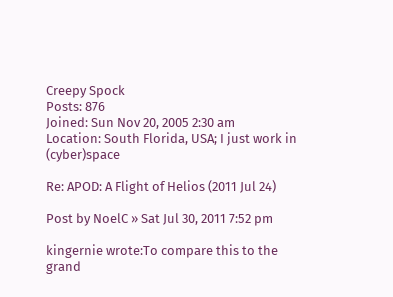Creepy Spock
Posts: 876
Joined: Sun Nov 20, 2005 2:30 am
Location: South Florida, USA; I just work in (cyber)space

Re: APOD: A Flight of Helios (2011 Jul 24)

Post by NoelC » Sat Jul 30, 2011 7:52 pm

kingernie wrote:To compare this to the grand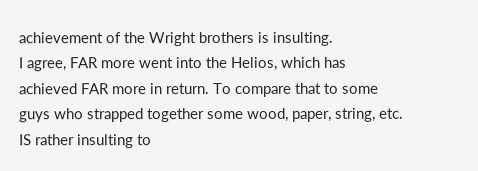achievement of the Wright brothers is insulting.
I agree, FAR more went into the Helios, which has achieved FAR more in return. To compare that to some guys who strapped together some wood, paper, string, etc. IS rather insulting to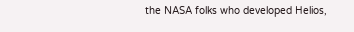the NASA folks who developed Helios,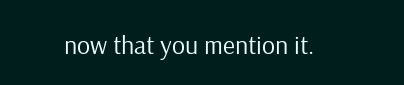now that you mention it.